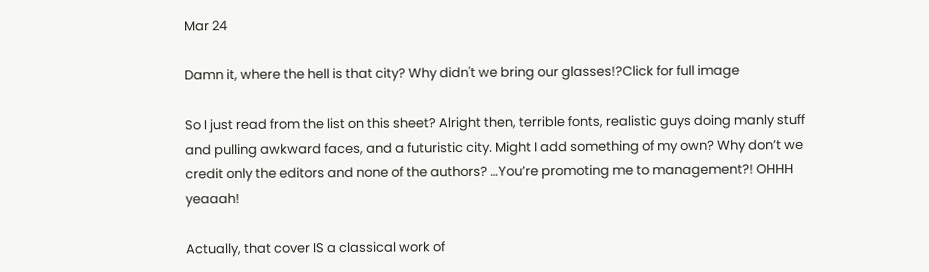Mar 24

Damn it, where the hell is that city? Why didn't we bring our glasses!?Click for full image

So I just read from the list on this sheet? Alright then, terrible fonts, realistic guys doing manly stuff and pulling awkward faces, and a futuristic city. Might I add something of my own? Why don’t we credit only the editors and none of the authors? …You’re promoting me to management?! OHHH yeaaah!

Actually, that cover IS a classical work of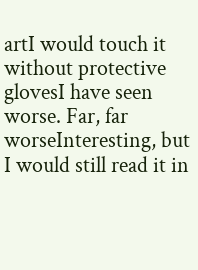artI would touch it without protective glovesI have seen worse. Far, far worseInteresting, but I would still read it in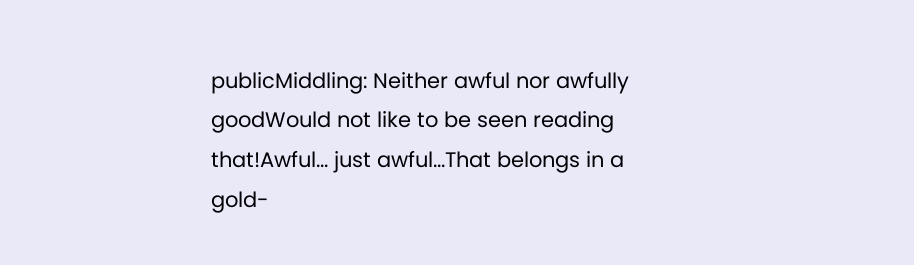publicMiddling: Neither awful nor awfully goodWould not like to be seen reading that!Awful... just awful...That belongs in a gold-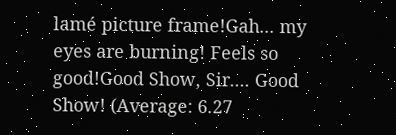lamé picture frame!Gah... my eyes are burning! Feels so good!Good Show, Sir.... Good Show! (Average: 6.27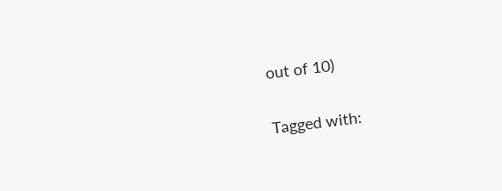out of 10)

Tagged with: